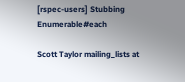[rspec-users] Stubbing Enumerable#each

Scott Taylor mailing_lists at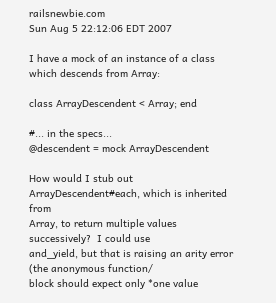railsnewbie.com
Sun Aug 5 22:12:06 EDT 2007

I have a mock of an instance of a class which descends from Array:

class ArrayDescendent < Array; end

#... in the specs...
@descendent = mock ArrayDescendent

How would I stub out ArrayDescendent#each, which is inherited from
Array, to return multiple values successively?  I could use
and_yield, but that is raising an arity error (the anonymous function/
block should expect only *one value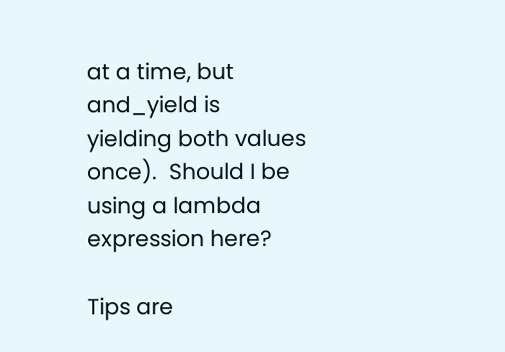at a time, but and_yield is
yielding both values once).  Should I be using a lambda expression here?

Tips are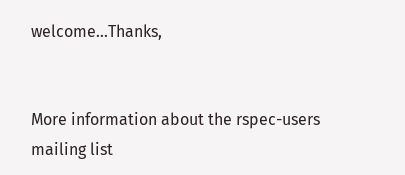welcome...Thanks,


More information about the rspec-users mailing list